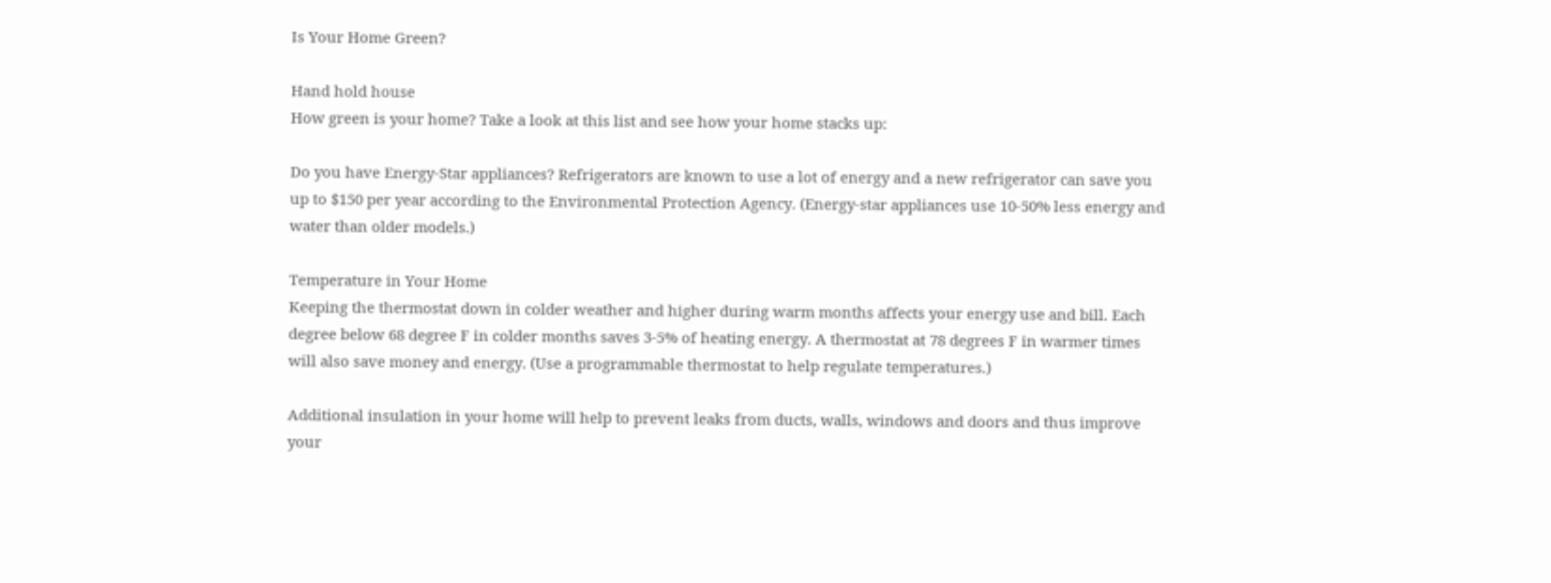Is Your Home Green?

Hand hold house
How green is your home? Take a look at this list and see how your home stacks up:

Do you have Energy-Star appliances? Refrigerators are known to use a lot of energy and a new refrigerator can save you up to $150 per year according to the Environmental Protection Agency. (Energy-star appliances use 10-50% less energy and water than older models.)

Temperature in Your Home
Keeping the thermostat down in colder weather and higher during warm months affects your energy use and bill. Each degree below 68 degree F in colder months saves 3-5% of heating energy. A thermostat at 78 degrees F in warmer times will also save money and energy. (Use a programmable thermostat to help regulate temperatures.)

Additional insulation in your home will help to prevent leaks from ducts, walls, windows and doors and thus improve your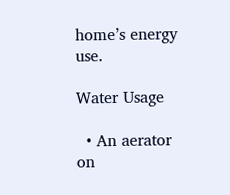home’s energy use.

Water Usage

  • An aerator on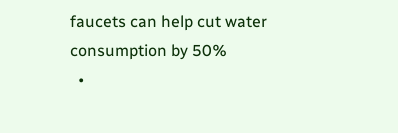faucets can help cut water consumption by 50%
  •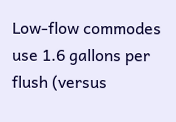Low-flow commodes use 1.6 gallons per flush (versus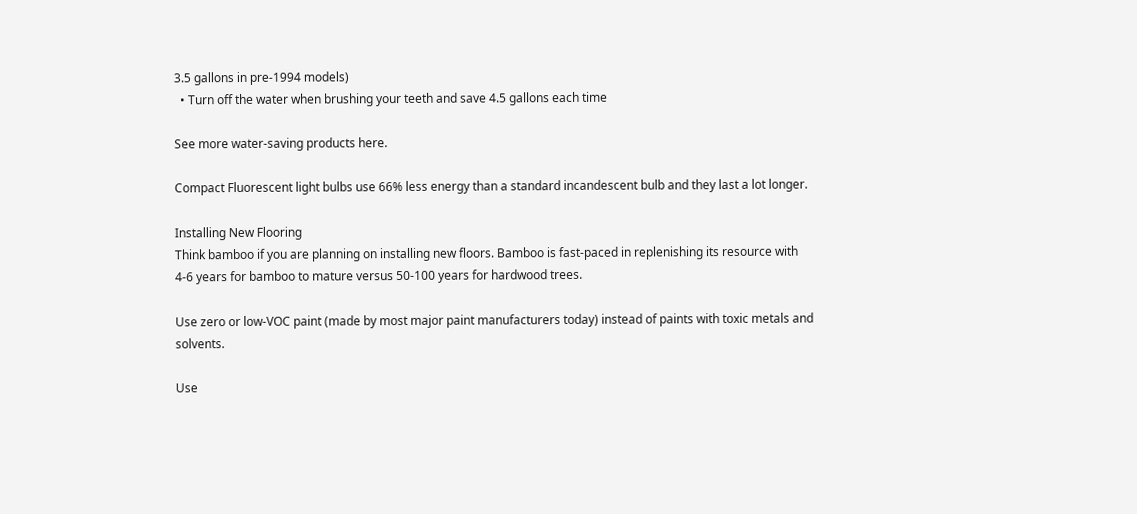3.5 gallons in pre-1994 models)
  • Turn off the water when brushing your teeth and save 4.5 gallons each time

See more water-saving products here.

Compact Fluorescent light bulbs use 66% less energy than a standard incandescent bulb and they last a lot longer.

Installing New Flooring
Think bamboo if you are planning on installing new floors. Bamboo is fast-paced in replenishing its resource with 4-6 years for bamboo to mature versus 50-100 years for hardwood trees.

Use zero or low-VOC paint (made by most major paint manufacturers today) instead of paints with toxic metals and solvents.

Use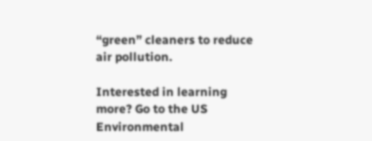“green” cleaners to reduce air pollution.

Interested in learning more? Go to the US Environmental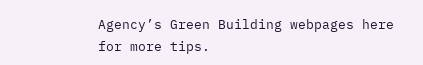Agency’s Green Building webpages here for more tips.